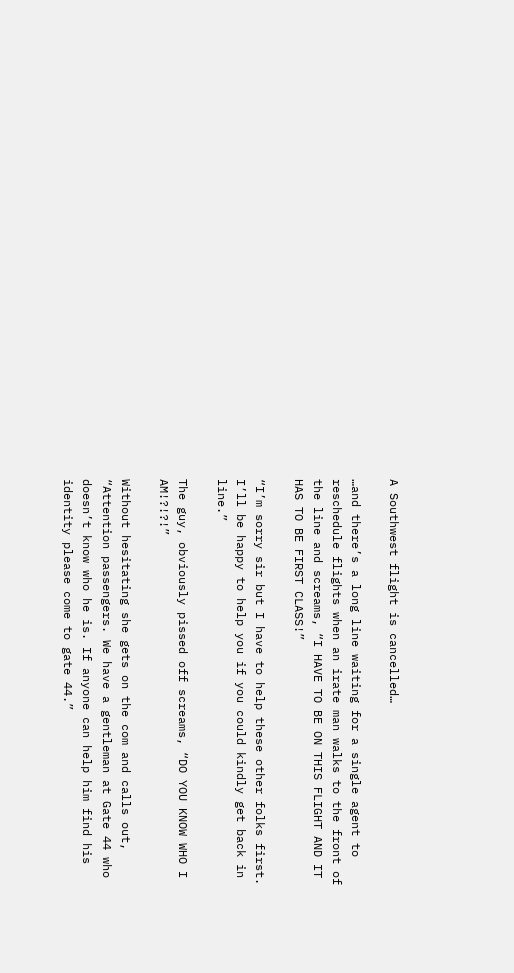A Southwest flight is cancelled…

…and there’s a long line waiting for a single agent to reschedule flights when an irate man walks to the front of the line and screams, “I HAVE TO BE ON THIS FLIGHT AND IT HAS TO BE FIRST CLASS!”

“I’m sorry sir but I have to help these other folks first. I’ll be happy to help you if you could kindly get back in line.”

The guy, obviously pissed off screams, “DO YOU KNOW WHO I AM!?!?!”

Without hesitating she gets on the com and calls out, “Attention passengers. We have a gentleman at Gate 44 who doesn’t know who he is. If anyone can help him find his identity please come to gate 44.”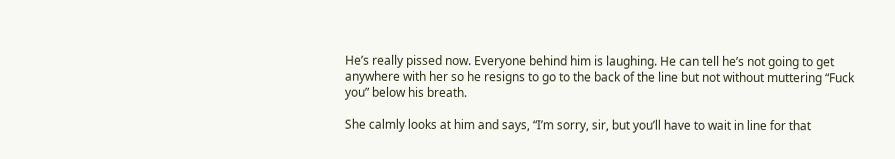He’s really pissed now. Everyone behind him is laughing. He can tell he’s not going to get anywhere with her so he resigns to go to the back of the line but not without muttering “Fuck you” below his breath.

She calmly looks at him and says, “I’m sorry, sir, but you’ll have to wait in line for that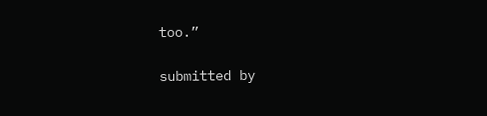too.”

submitted by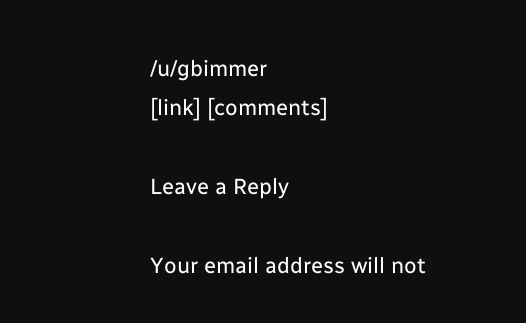/u/gbimmer
[link] [comments]

Leave a Reply

Your email address will not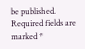be published. Required fields are marked *